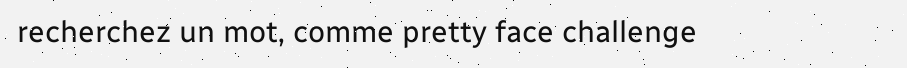recherchez un mot, comme pretty face challenge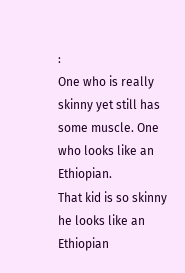:
One who is really skinny yet still has some muscle. One who looks like an Ethiopian.
That kid is so skinny he looks like an Ethiopian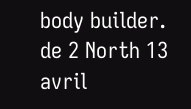body builder.
de 2 North 13 avril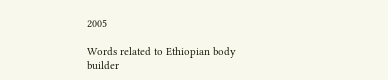2005

Words related to Ethiopian body builder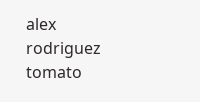alex rodriguez tomato